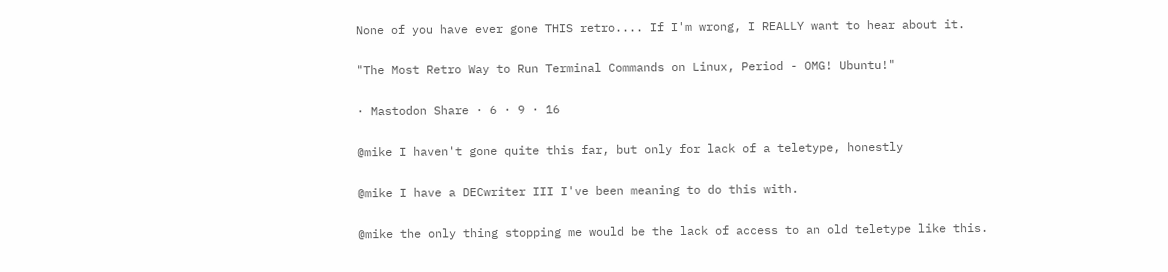None of you have ever gone THIS retro.... If I'm wrong, I REALLY want to hear about it.

"The Most Retro Way to Run Terminal Commands on Linux, Period - OMG! Ubuntu!"

· Mastodon Share · 6 · 9 · 16

@mike I haven't gone quite this far, but only for lack of a teletype, honestly

@mike I have a DECwriter III I've been meaning to do this with.

@mike the only thing stopping me would be the lack of access to an old teletype like this.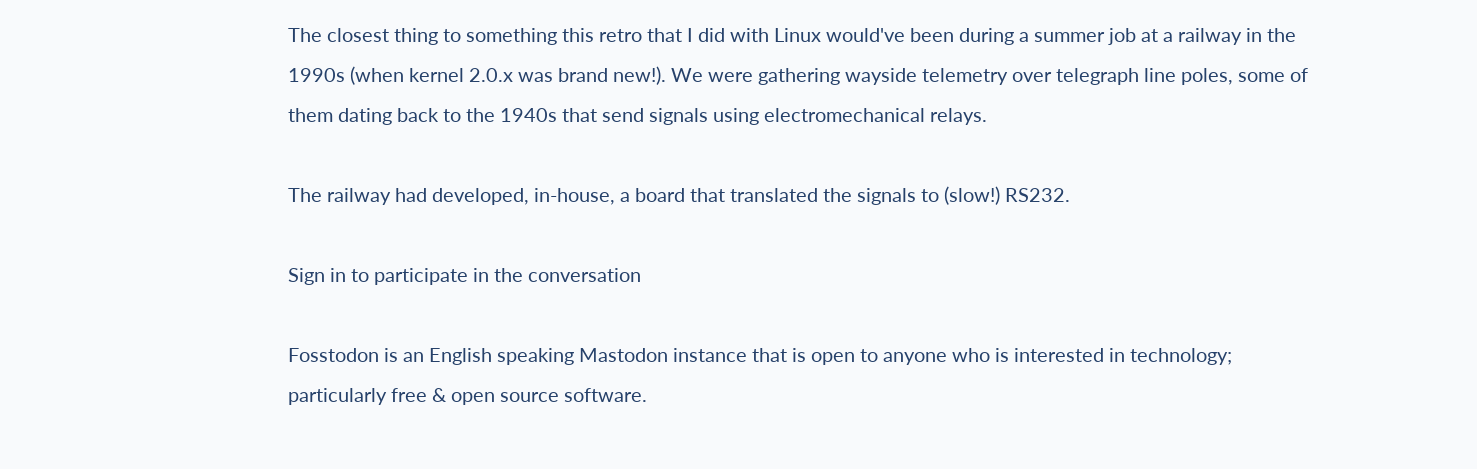The closest thing to something this retro that I did with Linux would've been during a summer job at a railway in the 1990s (when kernel 2.0.x was brand new!). We were gathering wayside telemetry over telegraph line poles, some of them dating back to the 1940s that send signals using electromechanical relays.

The railway had developed, in-house, a board that translated the signals to (slow!) RS232.

Sign in to participate in the conversation

Fosstodon is an English speaking Mastodon instance that is open to anyone who is interested in technology; particularly free & open source software.